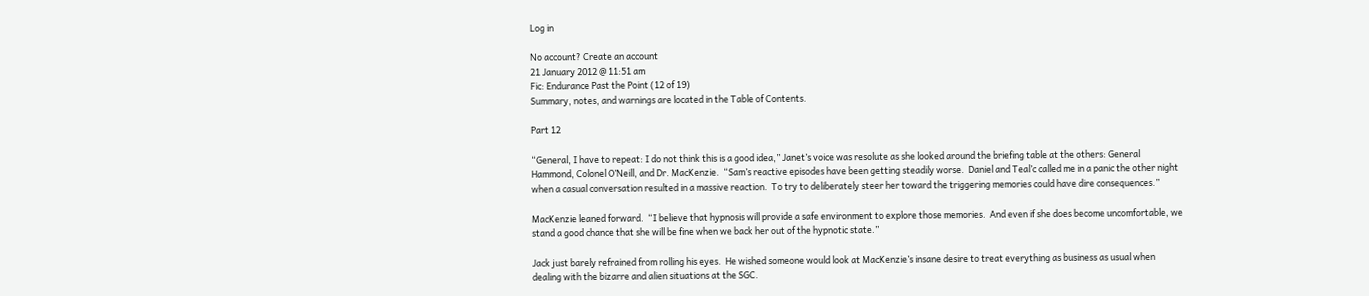Log in

No account? Create an account
21 January 2012 @ 11:51 am
Fic: Endurance Past the Point (12 of 19)
Summary, notes, and warnings are located in the Table of Contents.

Part 12

“General, I have to repeat: I do not think this is a good idea,” Janet’s voice was resolute as she looked around the briefing table at the others: General Hammond, Colonel O’Neill, and Dr. MacKenzie.  “Sam’s reactive episodes have been getting steadily worse.  Daniel and Teal’c called me in a panic the other night when a casual conversation resulted in a massive reaction.  To try to deliberately steer her toward the triggering memories could have dire consequences.”

MacKenzie leaned forward.  “I believe that hypnosis will provide a safe environment to explore those memories.  And even if she does become uncomfortable, we stand a good chance that she will be fine when we back her out of the hypnotic state.”

Jack just barely refrained from rolling his eyes.  He wished someone would look at MacKenzie’s insane desire to treat everything as business as usual when dealing with the bizarre and alien situations at the SGC.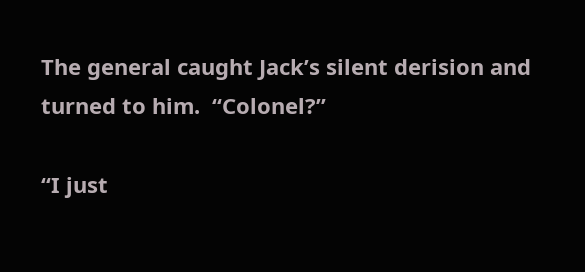The general caught Jack’s silent derision and turned to him.  “Colonel?”

“I just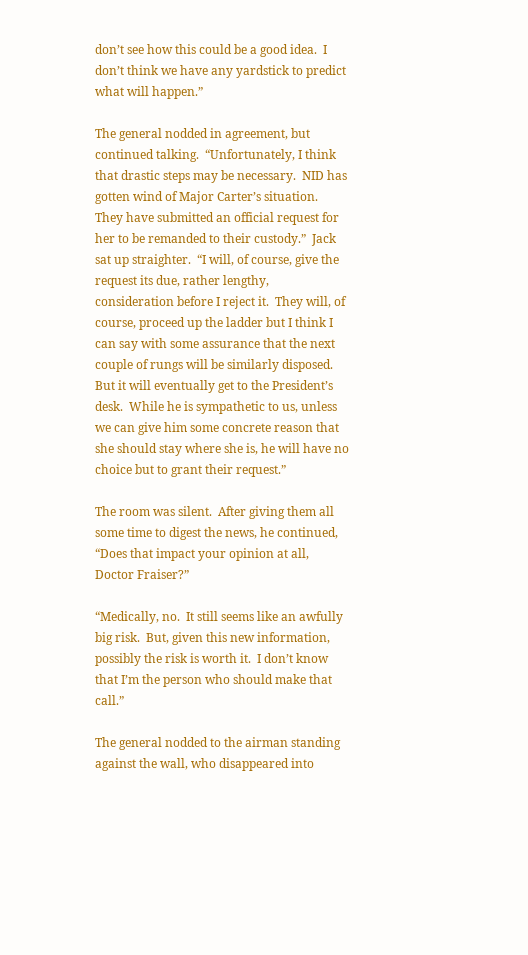don’t see how this could be a good idea.  I don’t think we have any yardstick to predict what will happen.”

The general nodded in agreement, but continued talking.  “Unfortunately, I think that drastic steps may be necessary.  NID has gotten wind of Major Carter’s situation.  They have submitted an official request for her to be remanded to their custody.”  Jack sat up straighter.  “I will, of course, give the request its due, rather lengthy, consideration before I reject it.  They will, of course, proceed up the ladder but I think I can say with some assurance that the next couple of rungs will be similarly disposed.  But it will eventually get to the President’s desk.  While he is sympathetic to us, unless we can give him some concrete reason that she should stay where she is, he will have no choice but to grant their request.”

The room was silent.  After giving them all some time to digest the news, he continued, “Does that impact your opinion at all, Doctor Fraiser?”

“Medically, no.  It still seems like an awfully big risk.  But, given this new information, possibly the risk is worth it.  I don’t know that I’m the person who should make that call.”

The general nodded to the airman standing against the wall, who disappeared into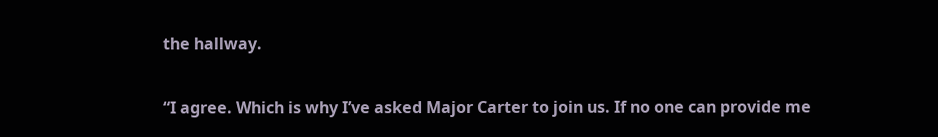the hallway.

“I agree. Which is why I’ve asked Major Carter to join us. If no one can provide me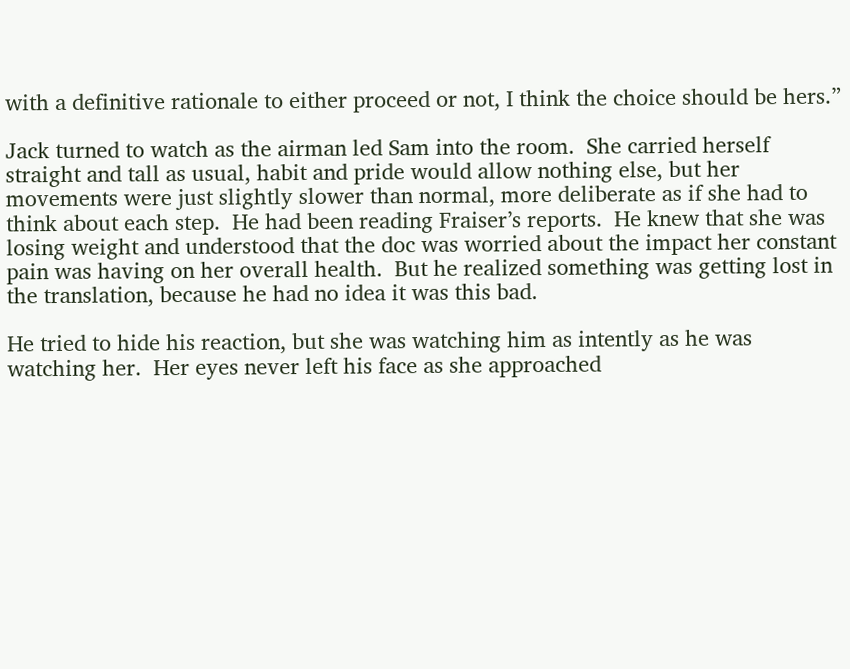with a definitive rationale to either proceed or not, I think the choice should be hers.”

Jack turned to watch as the airman led Sam into the room.  She carried herself straight and tall as usual, habit and pride would allow nothing else, but her movements were just slightly slower than normal, more deliberate as if she had to think about each step.  He had been reading Fraiser’s reports.  He knew that she was losing weight and understood that the doc was worried about the impact her constant pain was having on her overall health.  But he realized something was getting lost in the translation, because he had no idea it was this bad.

He tried to hide his reaction, but she was watching him as intently as he was watching her.  Her eyes never left his face as she approached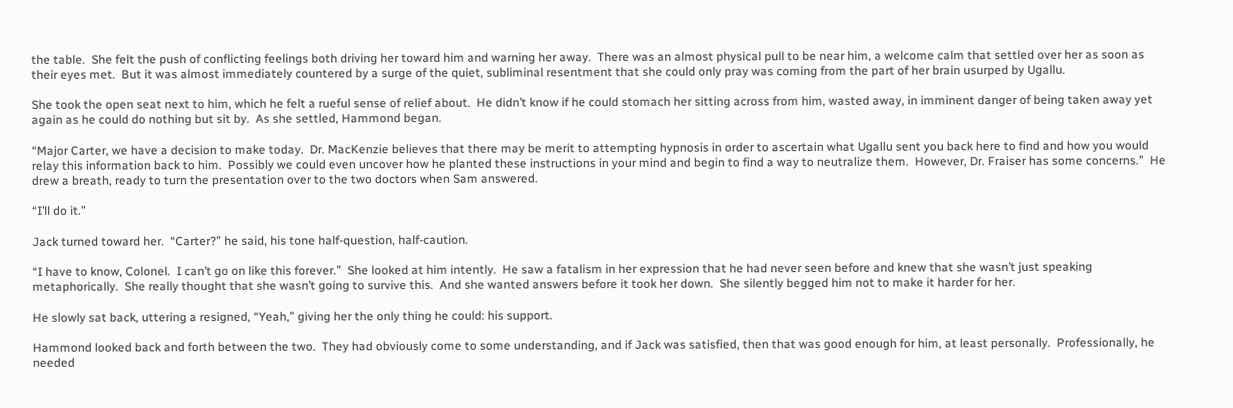the table.  She felt the push of conflicting feelings both driving her toward him and warning her away.  There was an almost physical pull to be near him, a welcome calm that settled over her as soon as their eyes met.  But it was almost immediately countered by a surge of the quiet, subliminal resentment that she could only pray was coming from the part of her brain usurped by Ugallu.

She took the open seat next to him, which he felt a rueful sense of relief about.  He didn’t know if he could stomach her sitting across from him, wasted away, in imminent danger of being taken away yet again as he could do nothing but sit by.  As she settled, Hammond began.

“Major Carter, we have a decision to make today.  Dr. MacKenzie believes that there may be merit to attempting hypnosis in order to ascertain what Ugallu sent you back here to find and how you would relay this information back to him.  Possibly we could even uncover how he planted these instructions in your mind and begin to find a way to neutralize them.  However, Dr. Fraiser has some concerns.”  He drew a breath, ready to turn the presentation over to the two doctors when Sam answered.

“I’ll do it.”

Jack turned toward her.  “Carter?” he said, his tone half-question, half-caution.

“I have to know, Colonel.  I can’t go on like this forever.”  She looked at him intently.  He saw a fatalism in her expression that he had never seen before and knew that she wasn’t just speaking metaphorically.  She really thought that she wasn’t going to survive this.  And she wanted answers before it took her down.  She silently begged him not to make it harder for her.

He slowly sat back, uttering a resigned, “Yeah,” giving her the only thing he could: his support.

Hammond looked back and forth between the two.  They had obviously come to some understanding, and if Jack was satisfied, then that was good enough for him, at least personally.  Professionally, he needed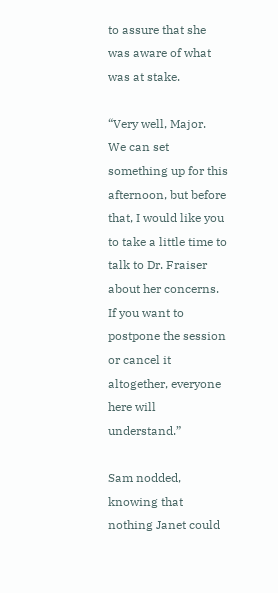to assure that she was aware of what was at stake.

“Very well, Major.  We can set something up for this afternoon, but before that, I would like you to take a little time to talk to Dr. Fraiser about her concerns.  If you want to postpone the session or cancel it altogether, everyone here will understand.”

Sam nodded, knowing that nothing Janet could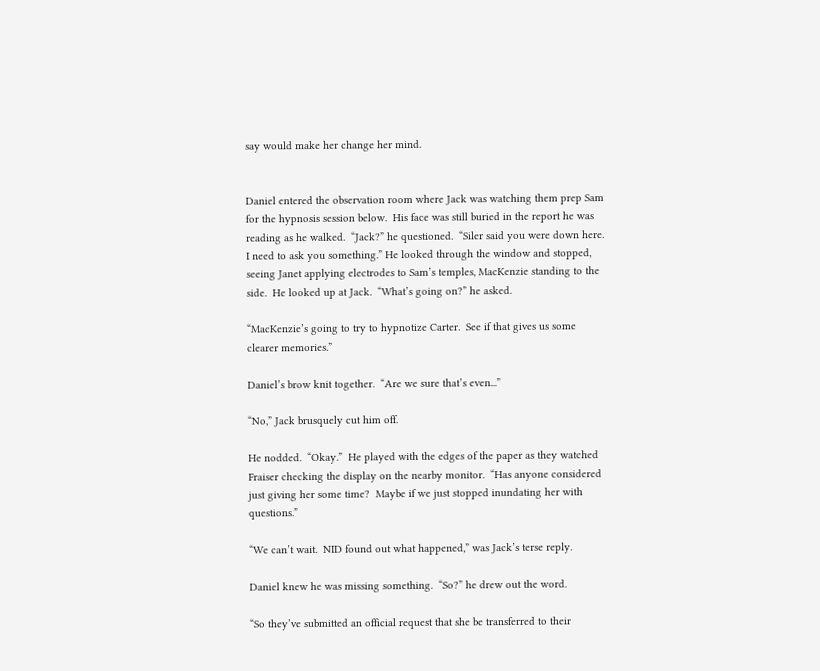say would make her change her mind.


Daniel entered the observation room where Jack was watching them prep Sam for the hypnosis session below.  His face was still buried in the report he was reading as he walked.  “Jack?” he questioned.  “Siler said you were down here.  I need to ask you something.” He looked through the window and stopped, seeing Janet applying electrodes to Sam’s temples, MacKenzie standing to the side.  He looked up at Jack.  “What’s going on?” he asked.

“MacKenzie’s going to try to hypnotize Carter.  See if that gives us some clearer memories.”

Daniel’s brow knit together.  “Are we sure that’s even...”

“No,” Jack brusquely cut him off.

He nodded.  “Okay.”  He played with the edges of the paper as they watched Fraiser checking the display on the nearby monitor.  “Has anyone considered just giving her some time?  Maybe if we just stopped inundating her with questions.”

“We can’t wait.  NID found out what happened,” was Jack’s terse reply.

Daniel knew he was missing something.  “So?” he drew out the word.

“So they’ve submitted an official request that she be transferred to their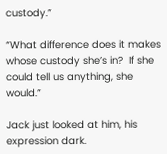custody.”

“What difference does it makes whose custody she’s in?  If she could tell us anything, she would.”

Jack just looked at him, his expression dark.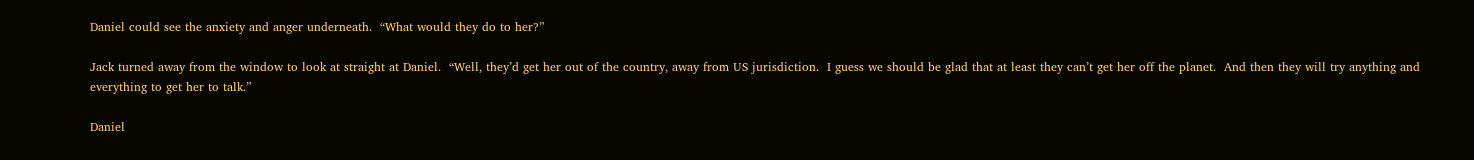Daniel could see the anxiety and anger underneath.  “What would they do to her?”

Jack turned away from the window to look at straight at Daniel.  “Well, they’d get her out of the country, away from US jurisdiction.  I guess we should be glad that at least they can’t get her off the planet.  And then they will try anything and everything to get her to talk.”

Daniel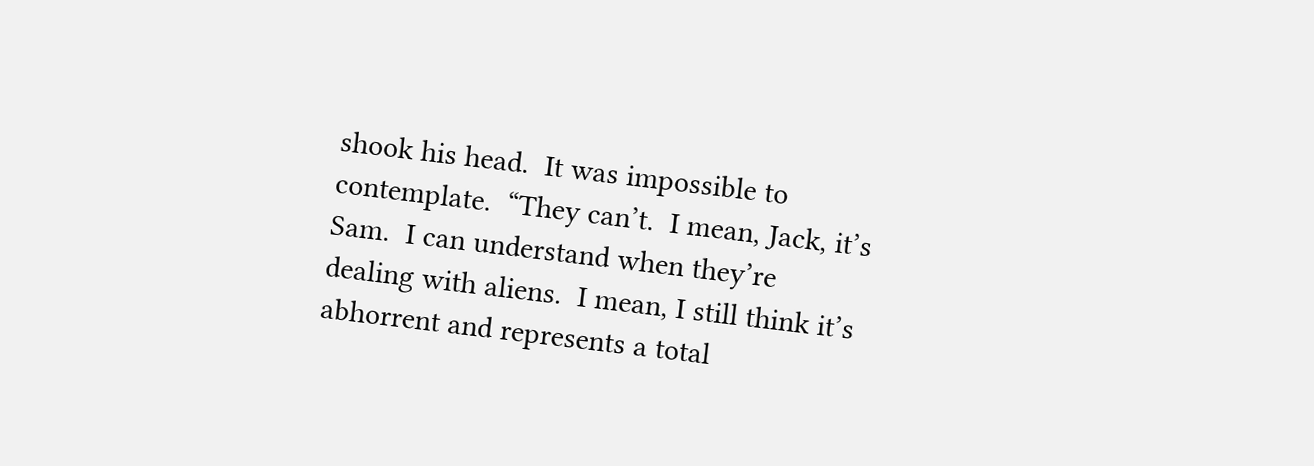shook his head.  It was impossible to contemplate.  “They can’t.  I mean, Jack, it’s Sam.  I can understand when they’re dealing with aliens.  I mean, I still think it’s abhorrent and represents a total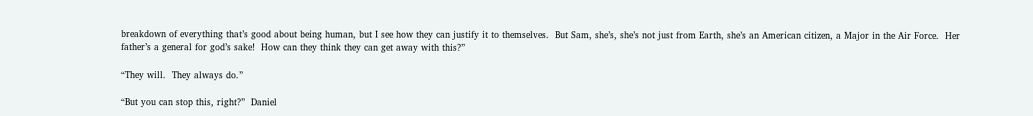breakdown of everything that’s good about being human, but I see how they can justify it to themselves.  But Sam, she’s, she’s not just from Earth, she’s an American citizen, a Major in the Air Force.  Her father’s a general for god’s sake!  How can they think they can get away with this?”

“They will.  They always do.”

“But you can stop this, right?”  Daniel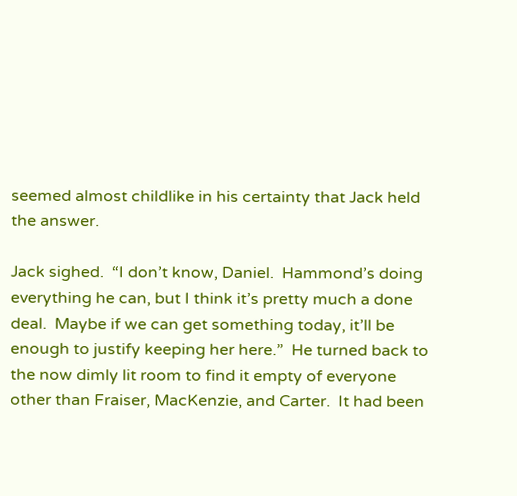seemed almost childlike in his certainty that Jack held the answer.

Jack sighed.  “I don’t know, Daniel.  Hammond’s doing everything he can, but I think it’s pretty much a done deal.  Maybe if we can get something today, it’ll be enough to justify keeping her here.”  He turned back to the now dimly lit room to find it empty of everyone other than Fraiser, MacKenzie, and Carter.  It had been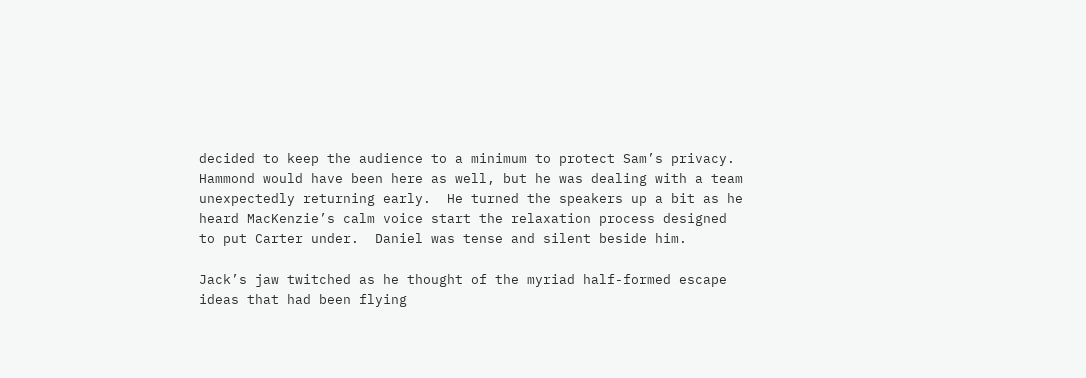decided to keep the audience to a minimum to protect Sam’s privacy.  Hammond would have been here as well, but he was dealing with a team unexpectedly returning early.  He turned the speakers up a bit as he heard MacKenzie’s calm voice start the relaxation process designed to put Carter under.  Daniel was tense and silent beside him.

Jack’s jaw twitched as he thought of the myriad half-formed escape ideas that had been flying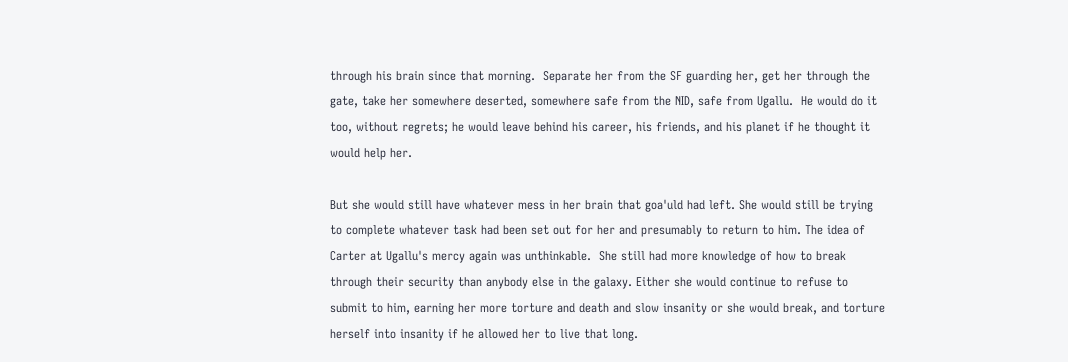through his brain since that morning.  Separate her from the SF guarding her, get her through the gate, take her somewhere deserted, somewhere safe from the NID, safe from Ugallu.  He would do it too, without regrets; he would leave behind his career, his friends, and his planet if he thought it would help her.

But she would still have whatever mess in her brain that goa'uld had left. She would still be trying to complete whatever task had been set out for her and presumably to return to him. The idea of Carter at Ugallu's mercy again was unthinkable.  She still had more knowledge of how to break through their security than anybody else in the galaxy. Either she would continue to refuse to submit to him, earning her more torture and death and slow insanity or she would break, and torture herself into insanity if he allowed her to live that long.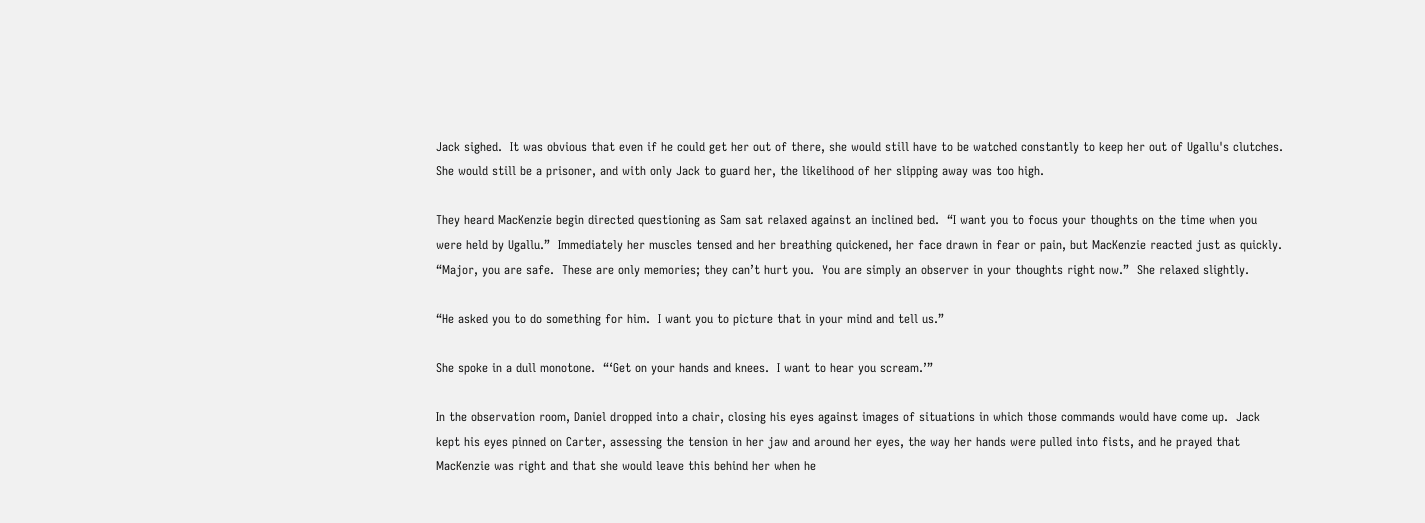Jack sighed.  It was obvious that even if he could get her out of there, she would still have to be watched constantly to keep her out of Ugallu's clutches. She would still be a prisoner, and with only Jack to guard her, the likelihood of her slipping away was too high.

They heard MacKenzie begin directed questioning as Sam sat relaxed against an inclined bed.  “I want you to focus your thoughts on the time when you were held by Ugallu.”  Immediately her muscles tensed and her breathing quickened, her face drawn in fear or pain, but MacKenzie reacted just as quickly.  “Major, you are safe.  These are only memories; they can’t hurt you.  You are simply an observer in your thoughts right now.”  She relaxed slightly.

“He asked you to do something for him.  I want you to picture that in your mind and tell us.”

She spoke in a dull monotone.  “‘Get on your hands and knees.  I want to hear you scream.’”

In the observation room, Daniel dropped into a chair, closing his eyes against images of situations in which those commands would have come up.  Jack kept his eyes pinned on Carter, assessing the tension in her jaw and around her eyes, the way her hands were pulled into fists, and he prayed that MacKenzie was right and that she would leave this behind her when he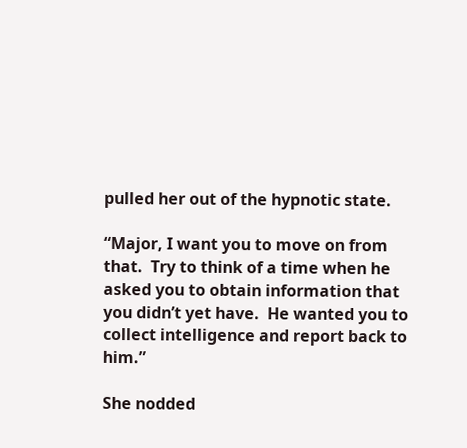pulled her out of the hypnotic state.

“Major, I want you to move on from that.  Try to think of a time when he asked you to obtain information that you didn’t yet have.  He wanted you to collect intelligence and report back to him.”

She nodded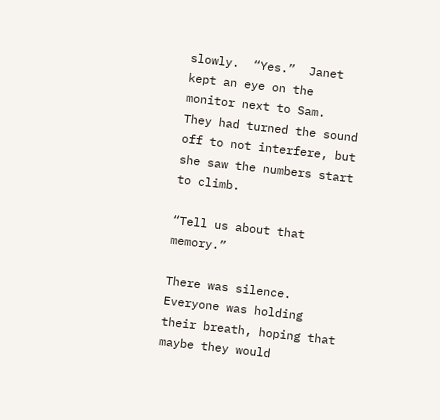slowly.  “Yes.”  Janet kept an eye on the monitor next to Sam.  They had turned the sound off to not interfere, but she saw the numbers start to climb.

“Tell us about that memory.”

There was silence.  Everyone was holding their breath, hoping that maybe they would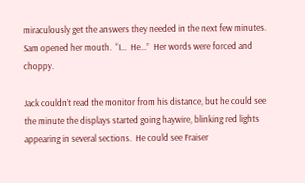miraculously get the answers they needed in the next few minutes.  Sam opened her mouth.  “I...  He...”  Her words were forced and choppy.

Jack couldn’t read the monitor from his distance, but he could see the minute the displays started going haywire, blinking red lights appearing in several sections.  He could see Fraiser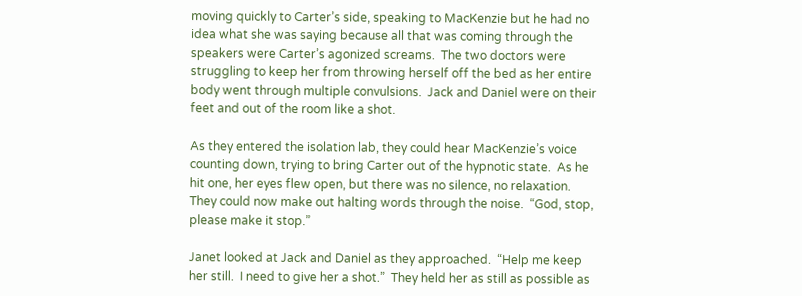moving quickly to Carter’s side, speaking to MacKenzie but he had no idea what she was saying because all that was coming through the speakers were Carter’s agonized screams.  The two doctors were struggling to keep her from throwing herself off the bed as her entire body went through multiple convulsions.  Jack and Daniel were on their feet and out of the room like a shot.

As they entered the isolation lab, they could hear MacKenzie’s voice counting down, trying to bring Carter out of the hypnotic state.  As he hit one, her eyes flew open, but there was no silence, no relaxation.  They could now make out halting words through the noise.  “God, stop, please make it stop.”

Janet looked at Jack and Daniel as they approached.  “Help me keep her still.  I need to give her a shot.”  They held her as still as possible as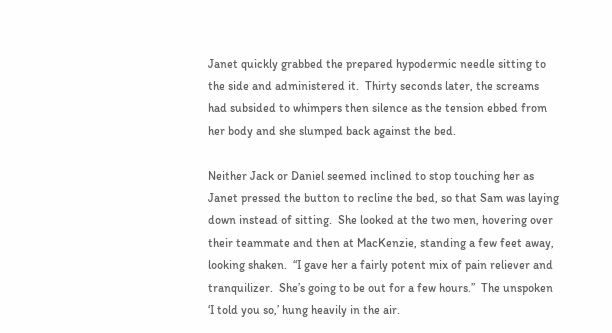Janet quickly grabbed the prepared hypodermic needle sitting to the side and administered it.  Thirty seconds later, the screams had subsided to whimpers then silence as the tension ebbed from her body and she slumped back against the bed.

Neither Jack or Daniel seemed inclined to stop touching her as Janet pressed the button to recline the bed, so that Sam was laying down instead of sitting.  She looked at the two men, hovering over their teammate and then at MacKenzie, standing a few feet away, looking shaken.  “I gave her a fairly potent mix of pain reliever and tranquilizer.  She’s going to be out for a few hours.”  The unspoken ‘I told you so,’ hung heavily in the air.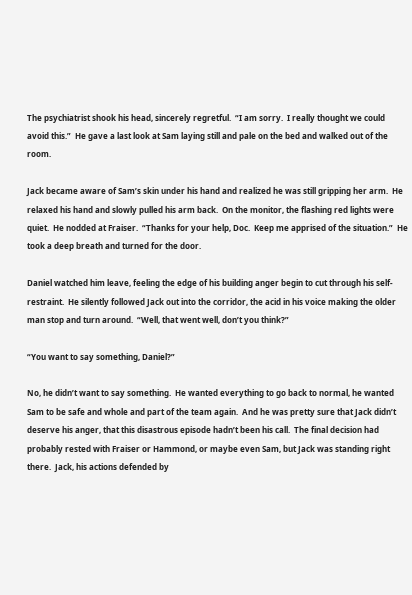The psychiatrist shook his head, sincerely regretful.  “I am sorry.  I really thought we could avoid this.”  He gave a last look at Sam laying still and pale on the bed and walked out of the room.

Jack became aware of Sam’s skin under his hand and realized he was still gripping her arm.  He relaxed his hand and slowly pulled his arm back.  On the monitor, the flashing red lights were quiet.  He nodded at Fraiser.  “Thanks for your help, Doc.  Keep me apprised of the situation.”  He took a deep breath and turned for the door.

Daniel watched him leave, feeling the edge of his building anger begin to cut through his self-restraint.  He silently followed Jack out into the corridor, the acid in his voice making the older man stop and turn around.  “Well, that went well, don’t you think?”

“You want to say something, Daniel?”

No, he didn’t want to say something.  He wanted everything to go back to normal, he wanted Sam to be safe and whole and part of the team again.  And he was pretty sure that Jack didn’t deserve his anger, that this disastrous episode hadn’t been his call.  The final decision had probably rested with Fraiser or Hammond, or maybe even Sam, but Jack was standing right there.  Jack, his actions defended by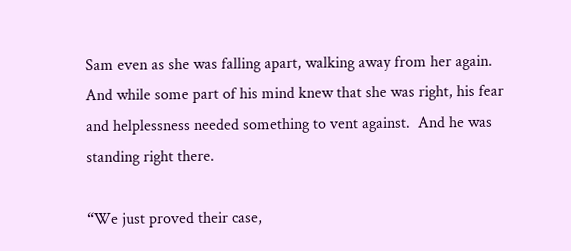Sam even as she was falling apart, walking away from her again.  And while some part of his mind knew that she was right, his fear and helplessness needed something to vent against.  And he was standing right there.

“We just proved their case,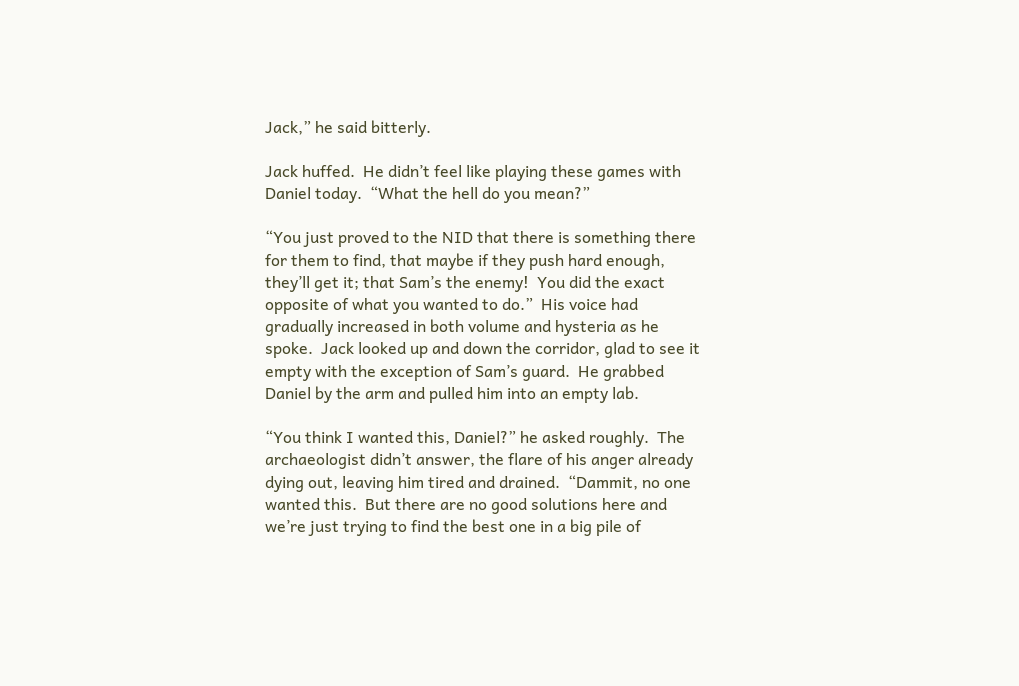Jack,” he said bitterly.

Jack huffed.  He didn’t feel like playing these games with Daniel today.  “What the hell do you mean?”

“You just proved to the NID that there is something there for them to find, that maybe if they push hard enough, they’ll get it; that Sam’s the enemy!  You did the exact opposite of what you wanted to do.”  His voice had gradually increased in both volume and hysteria as he spoke.  Jack looked up and down the corridor, glad to see it empty with the exception of Sam’s guard.  He grabbed Daniel by the arm and pulled him into an empty lab.

“You think I wanted this, Daniel?” he asked roughly.  The archaeologist didn’t answer, the flare of his anger already dying out, leaving him tired and drained.  “Dammit, no one wanted this.  But there are no good solutions here and we’re just trying to find the best one in a big pile of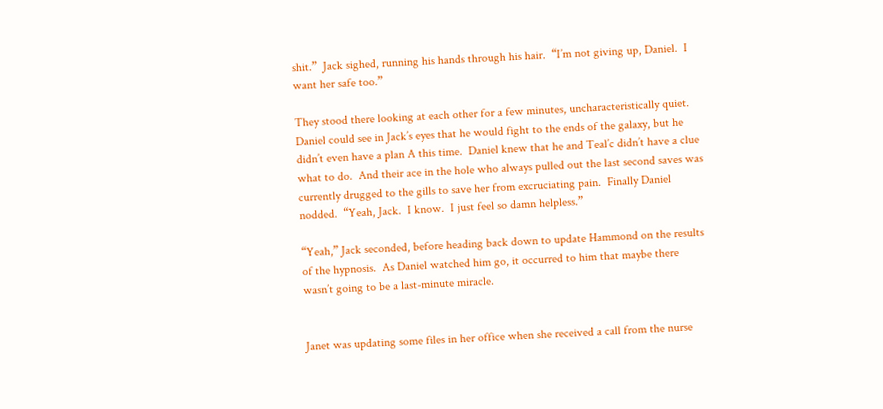shit.”  Jack sighed, running his hands through his hair.  “I’m not giving up, Daniel.  I want her safe too.”

They stood there looking at each other for a few minutes, uncharacteristically quiet.  Daniel could see in Jack’s eyes that he would fight to the ends of the galaxy, but he didn’t even have a plan A this time.  Daniel knew that he and Teal’c didn’t have a clue what to do.  And their ace in the hole who always pulled out the last second saves was currently drugged to the gills to save her from excruciating pain.  Finally Daniel nodded.  “Yeah, Jack.  I know.  I just feel so damn helpless.”

“Yeah,” Jack seconded, before heading back down to update Hammond on the results of the hypnosis.  As Daniel watched him go, it occurred to him that maybe there wasn’t going to be a last-minute miracle.


Janet was updating some files in her office when she received a call from the nurse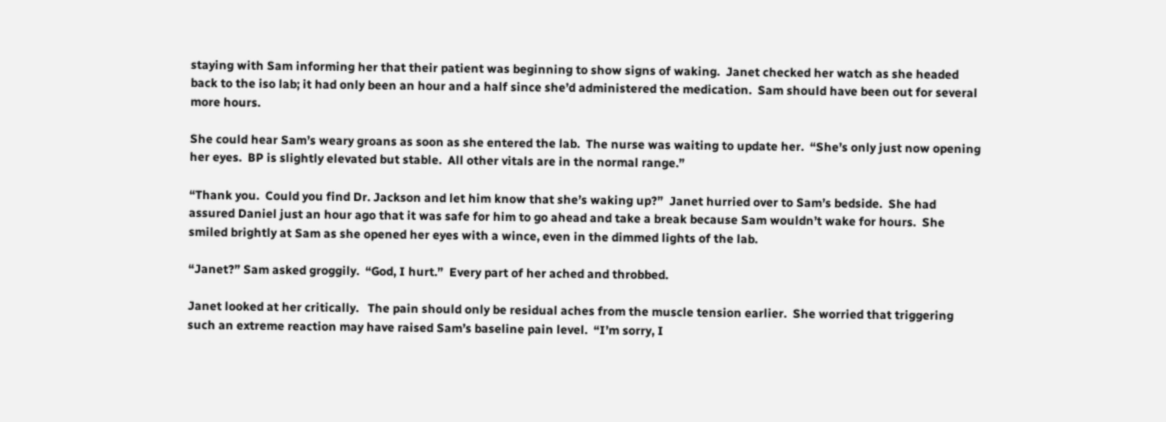staying with Sam informing her that their patient was beginning to show signs of waking.  Janet checked her watch as she headed back to the iso lab; it had only been an hour and a half since she’d administered the medication.  Sam should have been out for several more hours.

She could hear Sam’s weary groans as soon as she entered the lab.  The nurse was waiting to update her.  “She’s only just now opening her eyes.  BP is slightly elevated but stable.  All other vitals are in the normal range.”

“Thank you.  Could you find Dr. Jackson and let him know that she’s waking up?”  Janet hurried over to Sam’s bedside.  She had assured Daniel just an hour ago that it was safe for him to go ahead and take a break because Sam wouldn’t wake for hours.  She smiled brightly at Sam as she opened her eyes with a wince, even in the dimmed lights of the lab.

“Janet?” Sam asked groggily.  “God, I hurt.”  Every part of her ached and throbbed.

Janet looked at her critically.   The pain should only be residual aches from the muscle tension earlier.  She worried that triggering such an extreme reaction may have raised Sam’s baseline pain level.  “I’m sorry, I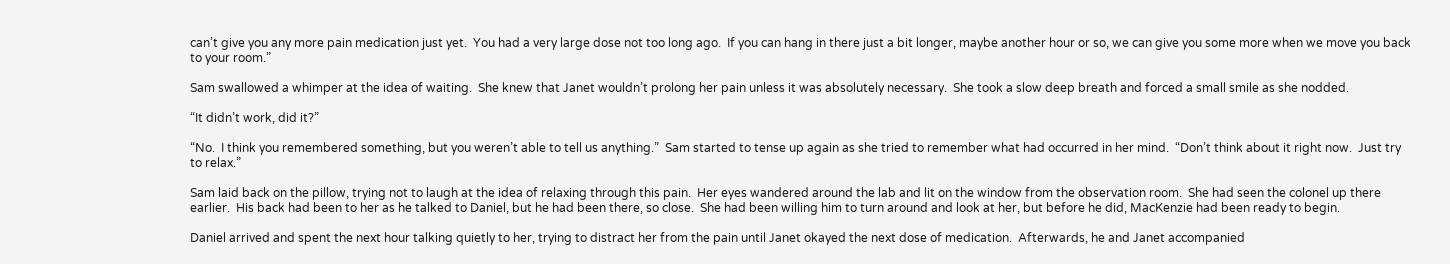can’t give you any more pain medication just yet.  You had a very large dose not too long ago.  If you can hang in there just a bit longer, maybe another hour or so, we can give you some more when we move you back to your room.”

Sam swallowed a whimper at the idea of waiting.  She knew that Janet wouldn’t prolong her pain unless it was absolutely necessary.  She took a slow deep breath and forced a small smile as she nodded.

“It didn’t work, did it?”

“No.  I think you remembered something, but you weren’t able to tell us anything.”  Sam started to tense up again as she tried to remember what had occurred in her mind.  “Don’t think about it right now.  Just try to relax.”

Sam laid back on the pillow, trying not to laugh at the idea of relaxing through this pain.  Her eyes wandered around the lab and lit on the window from the observation room.  She had seen the colonel up there earlier.  His back had been to her as he talked to Daniel, but he had been there, so close.  She had been willing him to turn around and look at her, but before he did, MacKenzie had been ready to begin.

Daniel arrived and spent the next hour talking quietly to her, trying to distract her from the pain until Janet okayed the next dose of medication.  Afterwards, he and Janet accompanied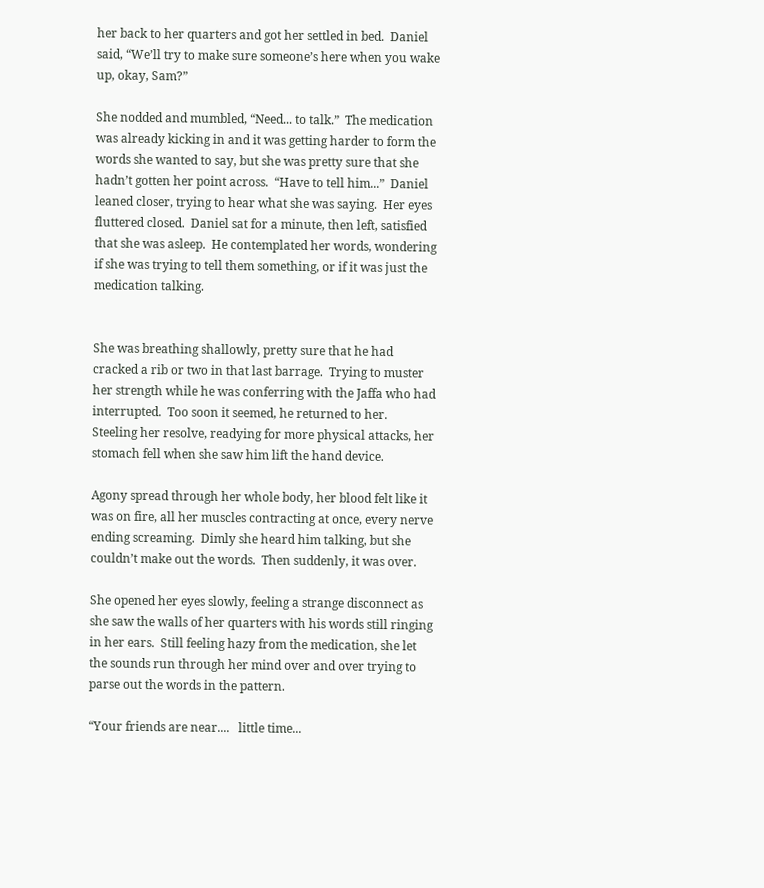her back to her quarters and got her settled in bed.  Daniel said, “We’ll try to make sure someone’s here when you wake up, okay, Sam?”

She nodded and mumbled, “Need... to talk.”  The medication was already kicking in and it was getting harder to form the words she wanted to say, but she was pretty sure that she hadn’t gotten her point across.  “Have to tell him...”  Daniel leaned closer, trying to hear what she was saying.  Her eyes fluttered closed.  Daniel sat for a minute, then left, satisfied that she was asleep.  He contemplated her words, wondering if she was trying to tell them something, or if it was just the medication talking.


She was breathing shallowly, pretty sure that he had cracked a rib or two in that last barrage.  Trying to muster her strength while he was conferring with the Jaffa who had interrupted.  Too soon it seemed, he returned to her.  Steeling her resolve, readying for more physical attacks, her stomach fell when she saw him lift the hand device.

Agony spread through her whole body, her blood felt like it was on fire, all her muscles contracting at once, every nerve ending screaming.  Dimly she heard him talking, but she couldn’t make out the words.  Then suddenly, it was over.

She opened her eyes slowly, feeling a strange disconnect as she saw the walls of her quarters with his words still ringing in her ears.  Still feeling hazy from the medication, she let the sounds run through her mind over and over trying to parse out the words in the pattern.

“Your friends are near....   little time...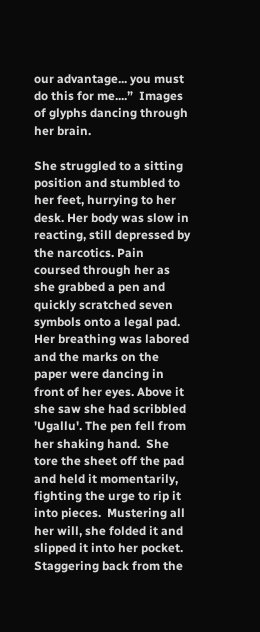our advantage... you must do this for me....”  Images of glyphs dancing through her brain.

She struggled to a sitting position and stumbled to her feet, hurrying to her desk. Her body was slow in reacting, still depressed by the narcotics. Pain coursed through her as she grabbed a pen and quickly scratched seven symbols onto a legal pad. Her breathing was labored and the marks on the paper were dancing in front of her eyes. Above it she saw she had scribbled 'Ugallu'. The pen fell from her shaking hand.  She tore the sheet off the pad and held it momentarily, fighting the urge to rip it into pieces.  Mustering all her will, she folded it and slipped it into her pocket.  Staggering back from the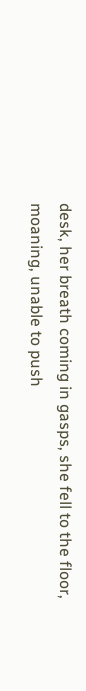desk, her breath coming in gasps, she fell to the floor, moaning, unable to push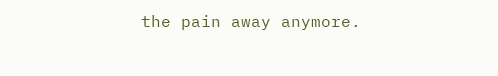the pain away anymore.